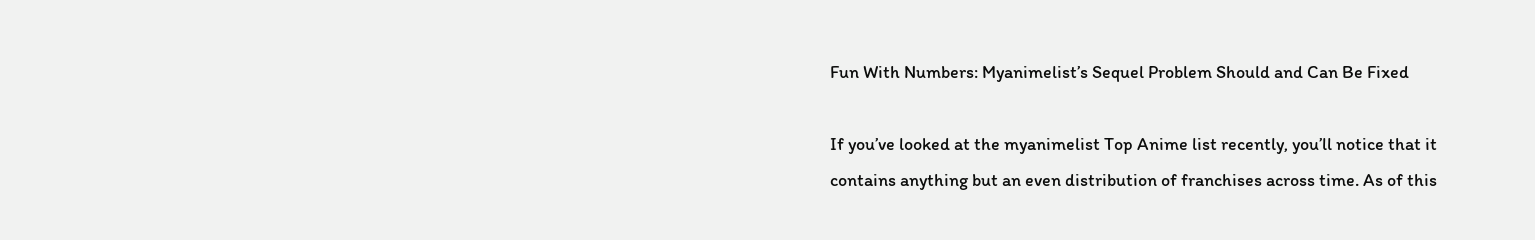Fun With Numbers: Myanimelist’s Sequel Problem Should and Can Be Fixed

If you’ve looked at the myanimelist Top Anime list recently, you’ll notice that it contains anything but an even distribution of franchises across time. As of this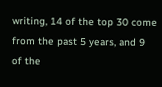writing, 14 of the top 30 come from the past 5 years, and 9 of the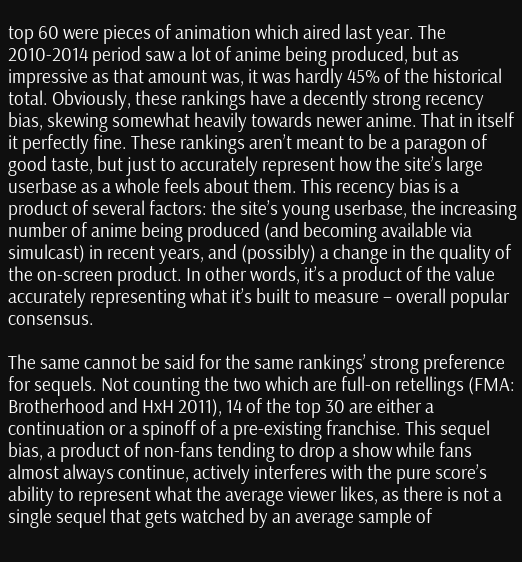top 60 were pieces of animation which aired last year. The 2010-2014 period saw a lot of anime being produced, but as impressive as that amount was, it was hardly 45% of the historical total. Obviously, these rankings have a decently strong recency bias, skewing somewhat heavily towards newer anime. That in itself it perfectly fine. These rankings aren’t meant to be a paragon of good taste, but just to accurately represent how the site’s large userbase as a whole feels about them. This recency bias is a product of several factors: the site’s young userbase, the increasing number of anime being produced (and becoming available via simulcast) in recent years, and (possibly) a change in the quality of the on-screen product. In other words, it’s a product of the value accurately representing what it’s built to measure – overall popular consensus.

The same cannot be said for the same rankings’ strong preference for sequels. Not counting the two which are full-on retellings (FMA: Brotherhood and HxH 2011), 14 of the top 30 are either a continuation or a spinoff of a pre-existing franchise. This sequel bias, a product of non-fans tending to drop a show while fans almost always continue, actively interferes with the pure score’s ability to represent what the average viewer likes, as there is not a single sequel that gets watched by an average sample of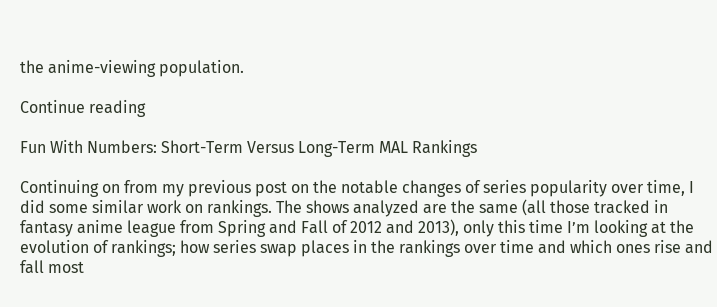the anime-viewing population.

Continue reading

Fun With Numbers: Short-Term Versus Long-Term MAL Rankings

Continuing on from my previous post on the notable changes of series popularity over time, I did some similar work on rankings. The shows analyzed are the same (all those tracked in fantasy anime league from Spring and Fall of 2012 and 2013), only this time I’m looking at the evolution of rankings; how series swap places in the rankings over time and which ones rise and fall most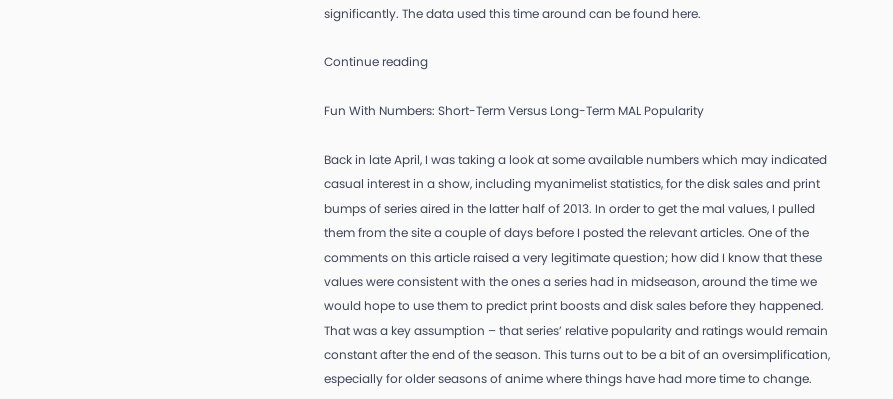significantly. The data used this time around can be found here.

Continue reading

Fun With Numbers: Short-Term Versus Long-Term MAL Popularity

Back in late April, I was taking a look at some available numbers which may indicated casual interest in a show, including myanimelist statistics, for the disk sales and print bumps of series aired in the latter half of 2013. In order to get the mal values, I pulled them from the site a couple of days before I posted the relevant articles. One of the comments on this article raised a very legitimate question; how did I know that these values were consistent with the ones a series had in midseason, around the time we would hope to use them to predict print boosts and disk sales before they happened. That was a key assumption – that series’ relative popularity and ratings would remain constant after the end of the season. This turns out to be a bit of an oversimplification, especially for older seasons of anime where things have had more time to change.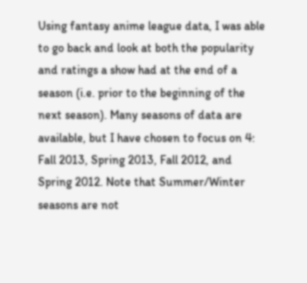Using fantasy anime league data, I was able to go back and look at both the popularity and ratings a show had at the end of a season (i.e. prior to the beginning of the next season). Many seasons of data are available, but I have chosen to focus on 4: Fall 2013, Spring 2013, Fall 2012, and Spring 2012. Note that Summer/Winter seasons are not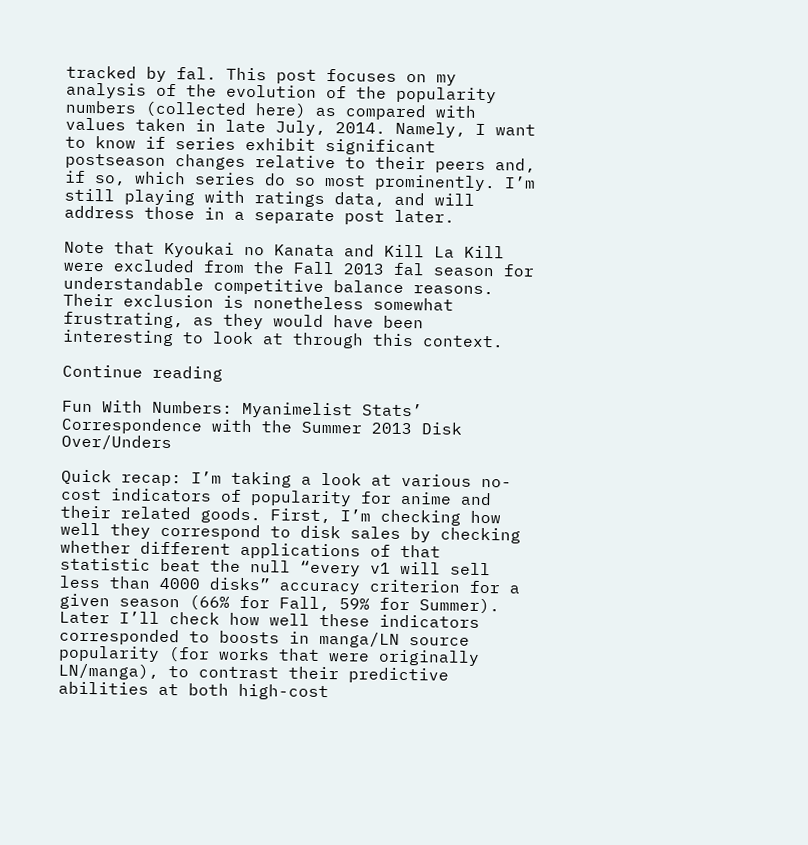tracked by fal. This post focuses on my analysis of the evolution of the popularity numbers (collected here) as compared with values taken in late July, 2014. Namely, I want to know if series exhibit significant postseason changes relative to their peers and, if so, which series do so most prominently. I’m still playing with ratings data, and will address those in a separate post later.

Note that Kyoukai no Kanata and Kill La Kill were excluded from the Fall 2013 fal season for understandable competitive balance reasons. Their exclusion is nonetheless somewhat frustrating, as they would have been interesting to look at through this context.

Continue reading

Fun With Numbers: Myanimelist Stats’ Correspondence with the Summer 2013 Disk Over/Unders

Quick recap: I’m taking a look at various no-cost indicators of popularity for anime and their related goods. First, I’m checking how well they correspond to disk sales by checking whether different applications of that statistic beat the null “every v1 will sell less than 4000 disks” accuracy criterion for a given season (66% for Fall, 59% for Summer). Later I’ll check how well these indicators corresponded to boosts in manga/LN source popularity (for works that were originally LN/manga), to contrast their predictive abilities at both high-cost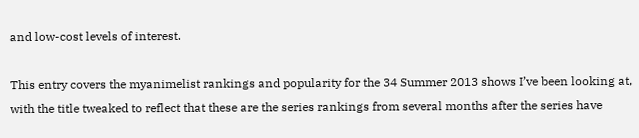and low-cost levels of interest.

This entry covers the myanimelist rankings and popularity for the 34 Summer 2013 shows I’ve been looking at, with the title tweaked to reflect that these are the series rankings from several months after the series have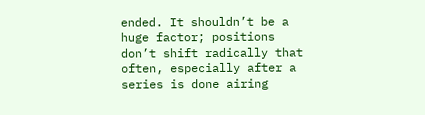ended. It shouldn’t be a huge factor; positions don’t shift radically that often, especially after a series is done airing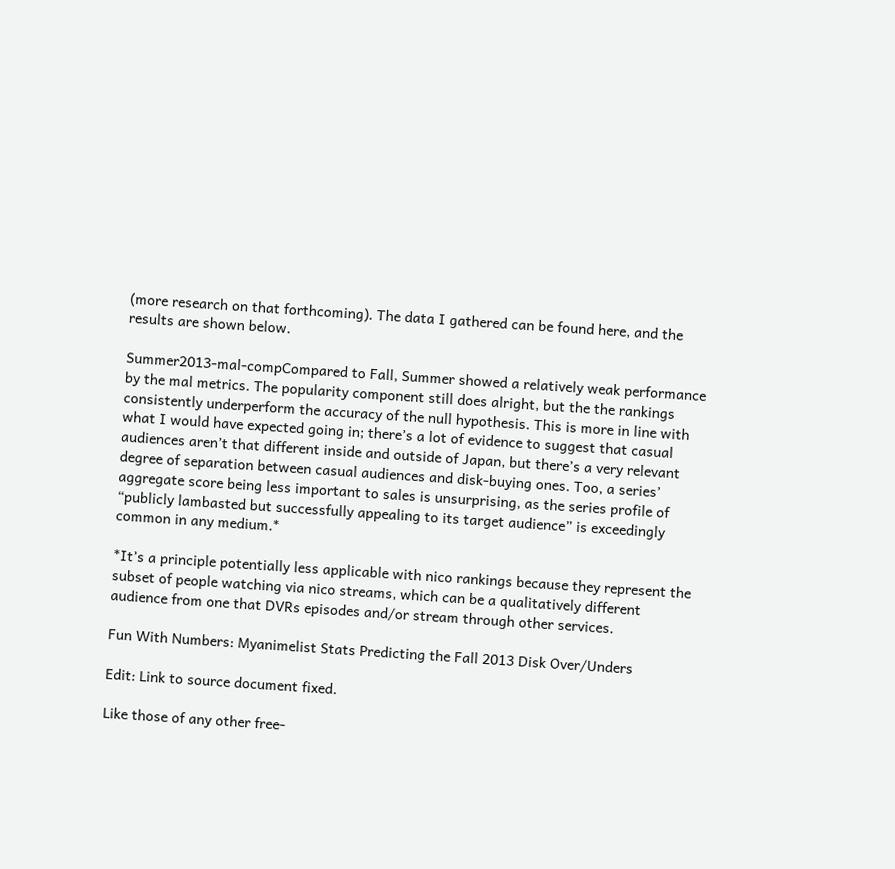(more research on that forthcoming). The data I gathered can be found here, and the results are shown below.

Summer2013-mal-compCompared to Fall, Summer showed a relatively weak performance by the mal metrics. The popularity component still does alright, but the the rankings consistently underperform the accuracy of the null hypothesis. This is more in line with what I would have expected going in; there’s a lot of evidence to suggest that casual audiences aren’t that different inside and outside of Japan, but there’s a very relevant degree of separation between casual audiences and disk-buying ones. Too, a series’ aggregate score being less important to sales is unsurprising, as the series profile of “publicly lambasted but successfully appealing to its target audience” is exceedingly common in any medium.*

*It’s a principle potentially less applicable with nico rankings because they represent the subset of people watching via nico streams, which can be a qualitatively different audience from one that DVRs episodes and/or stream through other services.

Fun With Numbers: Myanimelist Stats Predicting the Fall 2013 Disk Over/Unders

Edit: Link to source document fixed.

Like those of any other free-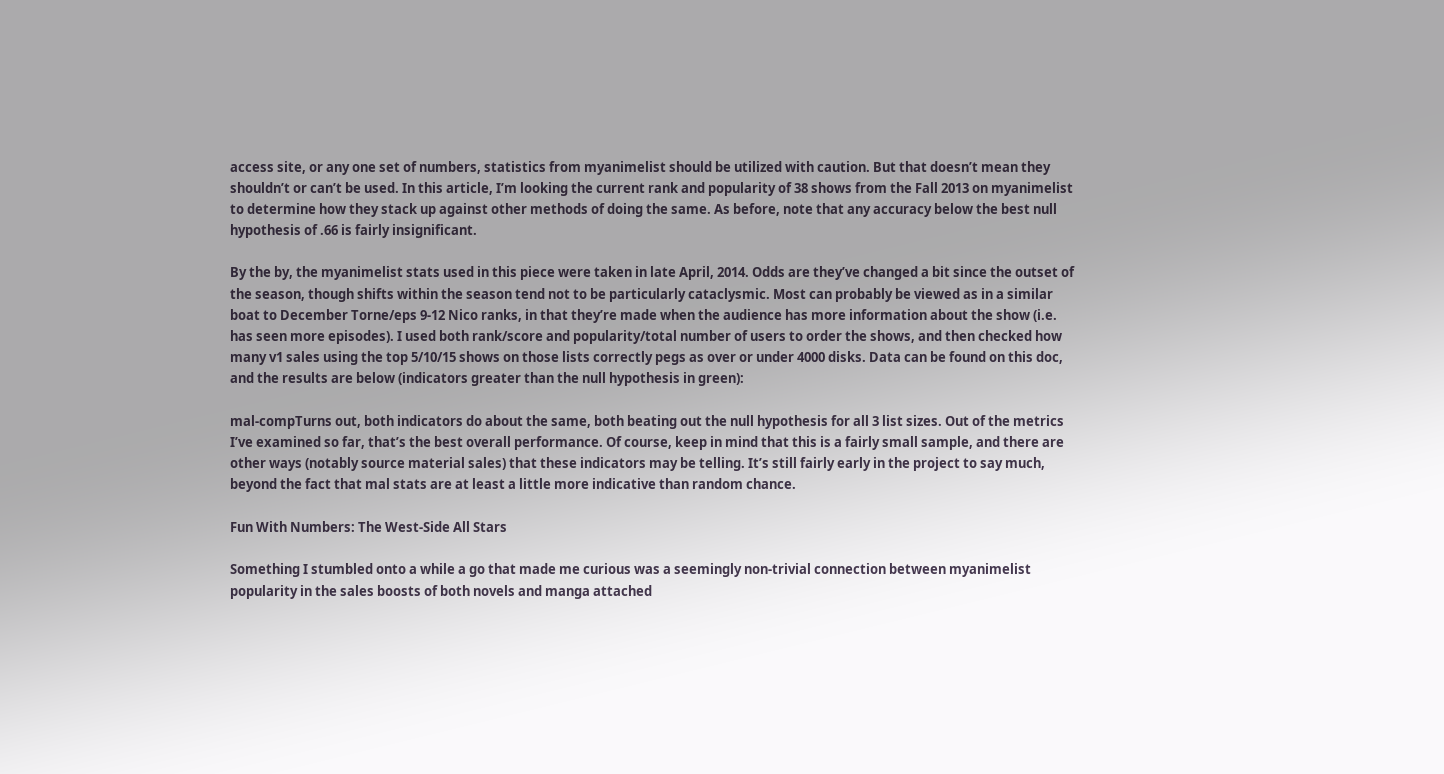access site, or any one set of numbers, statistics from myanimelist should be utilized with caution. But that doesn’t mean they shouldn’t or can’t be used. In this article, I’m looking the current rank and popularity of 38 shows from the Fall 2013 on myanimelist to determine how they stack up against other methods of doing the same. As before, note that any accuracy below the best null hypothesis of .66 is fairly insignificant.

By the by, the myanimelist stats used in this piece were taken in late April, 2014. Odds are they’ve changed a bit since the outset of the season, though shifts within the season tend not to be particularly cataclysmic. Most can probably be viewed as in a similar boat to December Torne/eps 9-12 Nico ranks, in that they’re made when the audience has more information about the show (i.e. has seen more episodes). I used both rank/score and popularity/total number of users to order the shows, and then checked how many v1 sales using the top 5/10/15 shows on those lists correctly pegs as over or under 4000 disks. Data can be found on this doc, and the results are below (indicators greater than the null hypothesis in green):

mal-compTurns out, both indicators do about the same, both beating out the null hypothesis for all 3 list sizes. Out of the metrics I’ve examined so far, that’s the best overall performance. Of course, keep in mind that this is a fairly small sample, and there are other ways (notably source material sales) that these indicators may be telling. It’s still fairly early in the project to say much, beyond the fact that mal stats are at least a little more indicative than random chance.

Fun With Numbers: The West-Side All Stars

Something I stumbled onto a while a go that made me curious was a seemingly non-trivial connection between myanimelist popularity in the sales boosts of both novels and manga attached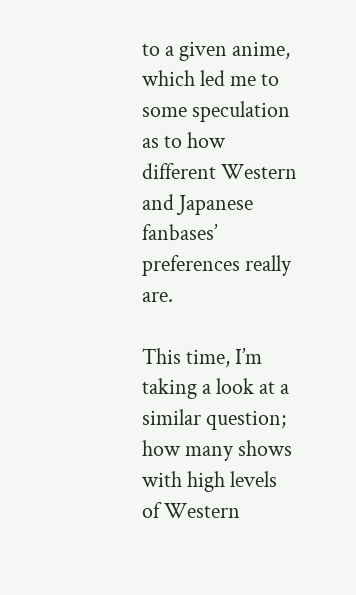to a given anime, which led me to some speculation as to how different Western and Japanese fanbases’ preferences really are.

This time, I’m taking a look at a similar question; how many shows with high levels of Western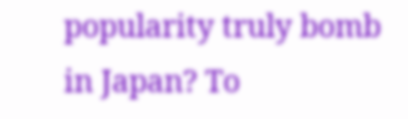popularity truly bomb in Japan? To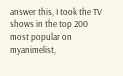answer this, I took the TV shows in the top 200 most popular on myanimelist,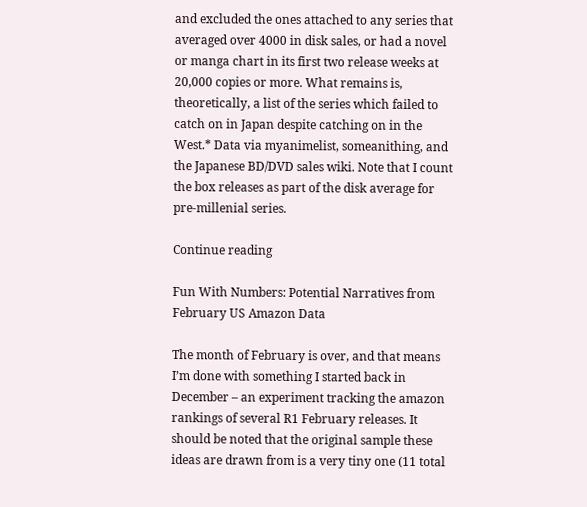and excluded the ones attached to any series that averaged over 4000 in disk sales, or had a novel or manga chart in its first two release weeks at 20,000 copies or more. What remains is, theoretically, a list of the series which failed to catch on in Japan despite catching on in the West.* Data via myanimelist, someanithing, and the Japanese BD/DVD sales wiki. Note that I count the box releases as part of the disk average for pre-millenial series.

Continue reading

Fun With Numbers: Potential Narratives from February US Amazon Data

The month of February is over, and that means I’m done with something I started back in December – an experiment tracking the amazon rankings of several R1 February releases. It should be noted that the original sample these ideas are drawn from is a very tiny one (11 total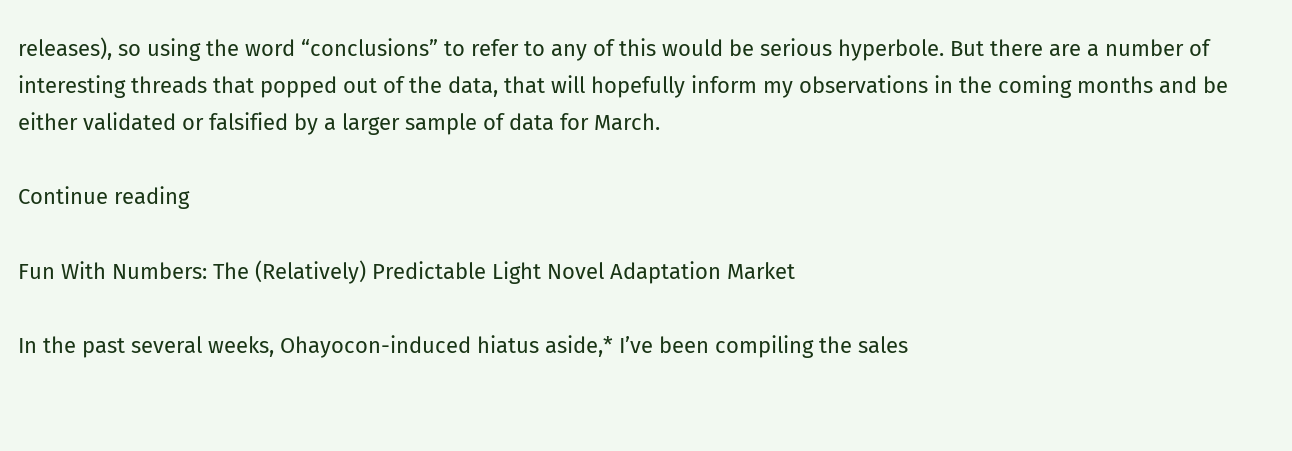releases), so using the word “conclusions” to refer to any of this would be serious hyperbole. But there are a number of interesting threads that popped out of the data, that will hopefully inform my observations in the coming months and be either validated or falsified by a larger sample of data for March.

Continue reading

Fun With Numbers: The (Relatively) Predictable Light Novel Adaptation Market

In the past several weeks, Ohayocon-induced hiatus aside,* I’ve been compiling the sales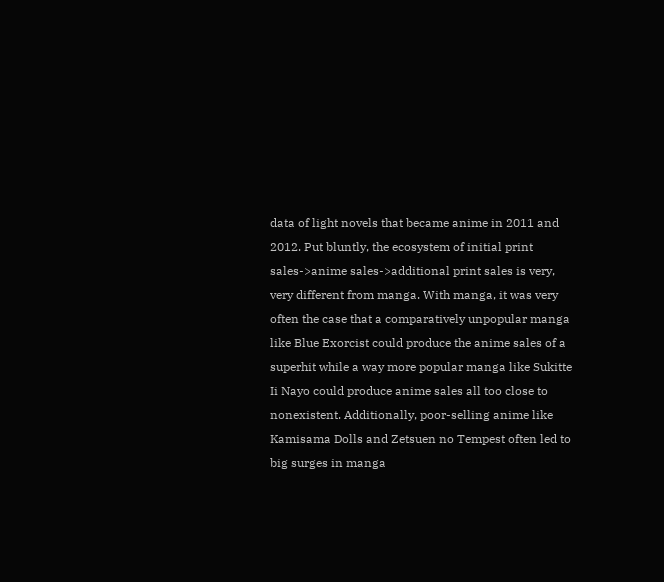data of light novels that became anime in 2011 and 2012. Put bluntly, the ecosystem of initial print sales->anime sales->additional print sales is very, very different from manga. With manga, it was very often the case that a comparatively unpopular manga like Blue Exorcist could produce the anime sales of a superhit while a way more popular manga like Sukitte Ii Nayo could produce anime sales all too close to nonexistent. Additionally, poor-selling anime like Kamisama Dolls and Zetsuen no Tempest often led to big surges in manga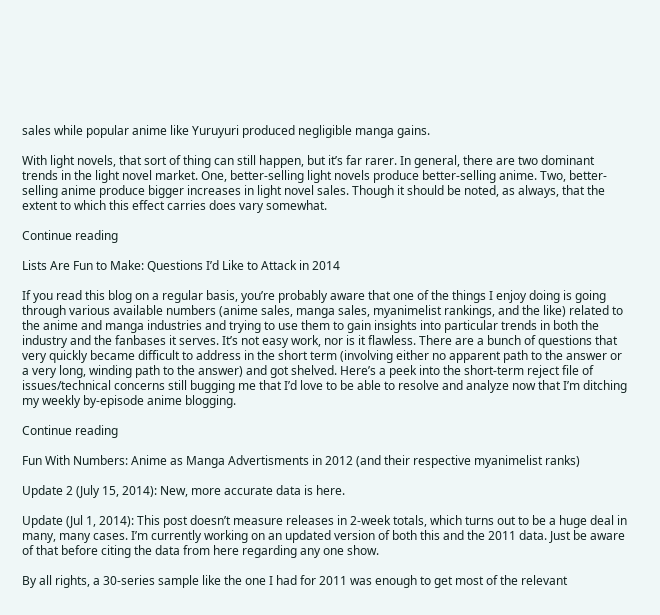sales while popular anime like Yuruyuri produced negligible manga gains.

With light novels, that sort of thing can still happen, but it’s far rarer. In general, there are two dominant trends in the light novel market. One, better-selling light novels produce better-selling anime. Two, better-selling anime produce bigger increases in light novel sales. Though it should be noted, as always, that the extent to which this effect carries does vary somewhat.

Continue reading

Lists Are Fun to Make: Questions I’d Like to Attack in 2014

If you read this blog on a regular basis, you’re probably aware that one of the things I enjoy doing is going through various available numbers (anime sales, manga sales, myanimelist rankings, and the like) related to the anime and manga industries and trying to use them to gain insights into particular trends in both the industry and the fanbases it serves. It’s not easy work, nor is it flawless. There are a bunch of questions that very quickly became difficult to address in the short term (involving either no apparent path to the answer or a very long, winding path to the answer) and got shelved. Here’s a peek into the short-term reject file of issues/technical concerns still bugging me that I’d love to be able to resolve and analyze now that I’m ditching my weekly by-episode anime blogging.

Continue reading

Fun With Numbers: Anime as Manga Advertisments in 2012 (and their respective myanimelist ranks)

Update 2 (July 15, 2014): New, more accurate data is here.

Update (Jul 1, 2014): This post doesn’t measure releases in 2-week totals, which turns out to be a huge deal in many, many cases. I’m currently working on an updated version of both this and the 2011 data. Just be aware of that before citing the data from here regarding any one show.

By all rights, a 30-series sample like the one I had for 2011 was enough to get most of the relevant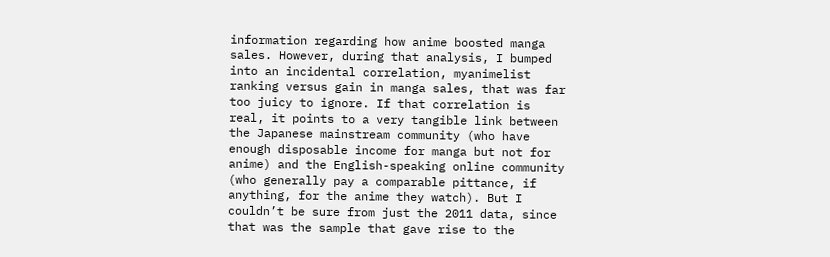information regarding how anime boosted manga sales. However, during that analysis, I bumped into an incidental correlation, myanimelist ranking versus gain in manga sales, that was far too juicy to ignore. If that correlation is real, it points to a very tangible link between the Japanese mainstream community (who have enough disposable income for manga but not for anime) and the English-speaking online community (who generally pay a comparable pittance, if anything, for the anime they watch). But I couldn’t be sure from just the 2011 data, since that was the sample that gave rise to the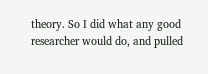theory. So I did what any good researcher would do, and pulled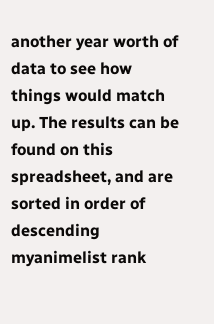another year worth of data to see how things would match up. The results can be found on this spreadsheet, and are sorted in order of descending myanimelist rank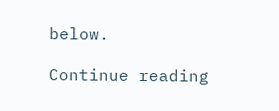below.

Continue reading